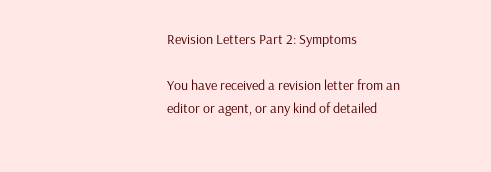Revision Letters Part 2: Symptoms

You have received a revision letter from an editor or agent, or any kind of detailed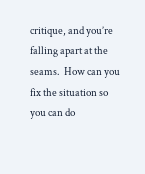critique, and you’re falling apart at the seams.  How can you fix the situation so you can do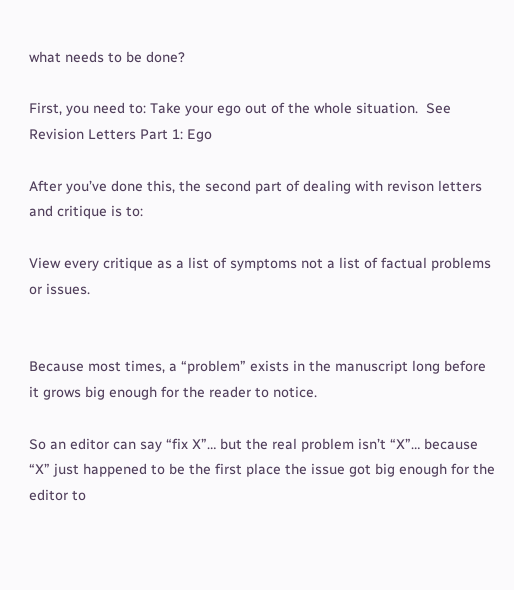what needs to be done?

First, you need to: Take your ego out of the whole situation.  See Revision Letters Part 1: Ego

After you’ve done this, the second part of dealing with revison letters and critique is to:

View every critique as a list of symptoms not a list of factual problems or issues.


Because most times, a “problem” exists in the manuscript long before it grows big enough for the reader to notice.

So an editor can say “fix X”… but the real problem isn’t “X”… because “X” just happened to be the first place the issue got big enough for the editor to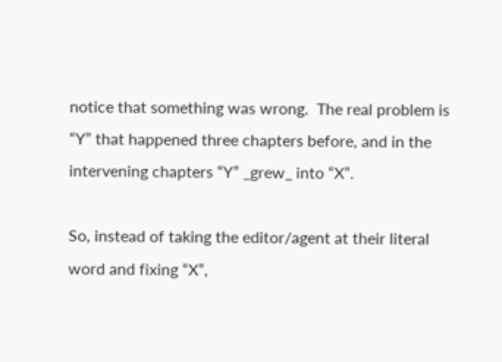notice that something was wrong.  The real problem is “Y” that happened three chapters before, and in the intervening chapters “Y” _grew_ into “X”.

So, instead of taking the editor/agent at their literal word and fixing “X”,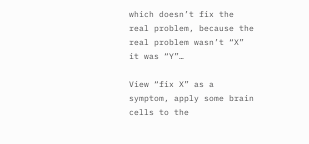which doesn’t fix the real problem, because the real problem wasn’t “X” it was “Y”…

View “fix X” as a symptom, apply some brain cells to the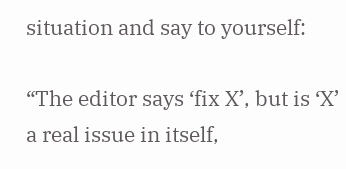situation and say to yourself:

“The editor says ‘fix X’, but is ‘X’ a real issue in itself,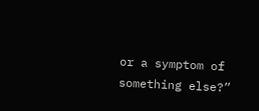or a symptom of something else?”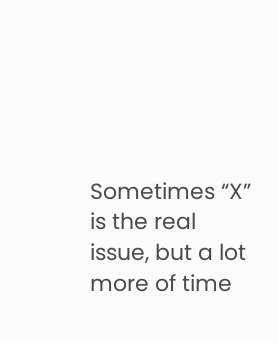Sometimes “X” is the real issue, but a lot more of time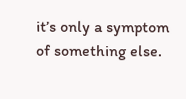it’s only a symptom of something else.